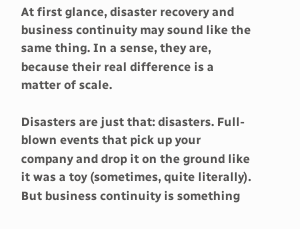At first glance, disaster recovery and business continuity may sound like the same thing. In a sense, they are, because their real difference is a matter of scale.

Disasters are just that: disasters. Full-blown events that pick up your company and drop it on the ground like it was a toy (sometimes, quite literally). But business continuity is something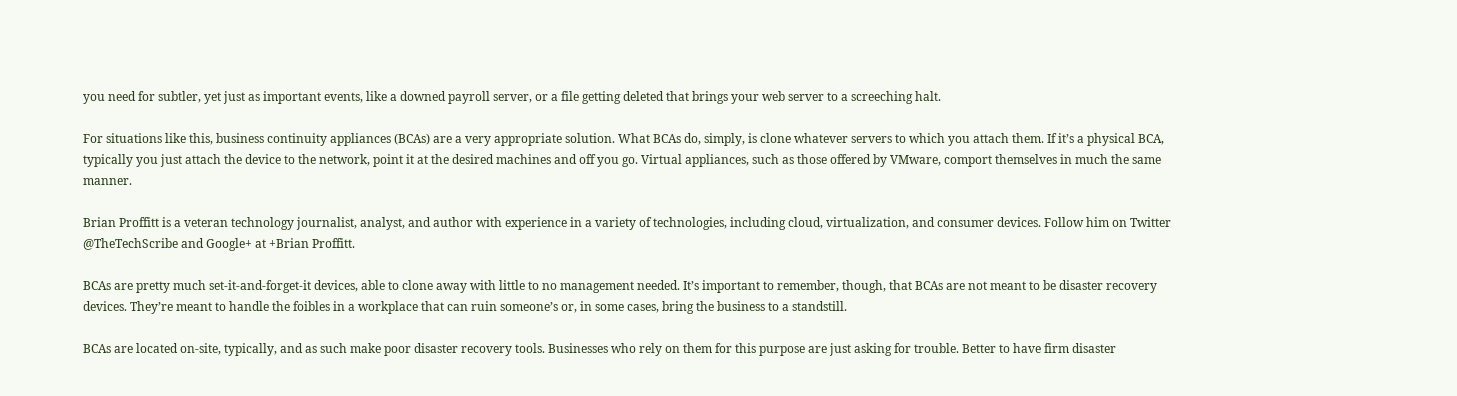you need for subtler, yet just as important events, like a downed payroll server, or a file getting deleted that brings your web server to a screeching halt.

For situations like this, business continuity appliances (BCAs) are a very appropriate solution. What BCAs do, simply, is clone whatever servers to which you attach them. If it’s a physical BCA, typically you just attach the device to the network, point it at the desired machines and off you go. Virtual appliances, such as those offered by VMware, comport themselves in much the same manner.

Brian Proffitt is a veteran technology journalist, analyst, and author with experience in a variety of technologies, including cloud, virtualization, and consumer devices. Follow him on Twitter @TheTechScribe and Google+ at +Brian Proffitt.

BCAs are pretty much set-it-and-forget-it devices, able to clone away with little to no management needed. It’s important to remember, though, that BCAs are not meant to be disaster recovery devices. They’re meant to handle the foibles in a workplace that can ruin someone’s or, in some cases, bring the business to a standstill.

BCAs are located on-site, typically, and as such make poor disaster recovery tools. Businesses who rely on them for this purpose are just asking for trouble. Better to have firm disaster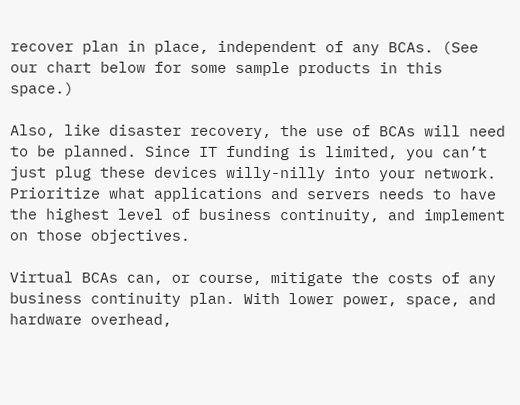recover plan in place, independent of any BCAs. (See our chart below for some sample products in this space.)

Also, like disaster recovery, the use of BCAs will need to be planned. Since IT funding is limited, you can’t just plug these devices willy-nilly into your network. Prioritize what applications and servers needs to have the highest level of business continuity, and implement on those objectives.

Virtual BCAs can, or course, mitigate the costs of any business continuity plan. With lower power, space, and hardware overhead,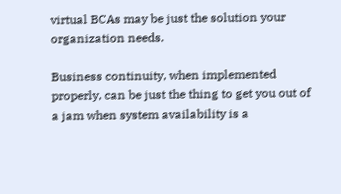virtual BCAs may be just the solution your organization needs.

Business continuity, when implemented properly, can be just the thing to get you out of a jam when system availability is a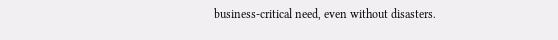business-critical need, even without disasters.